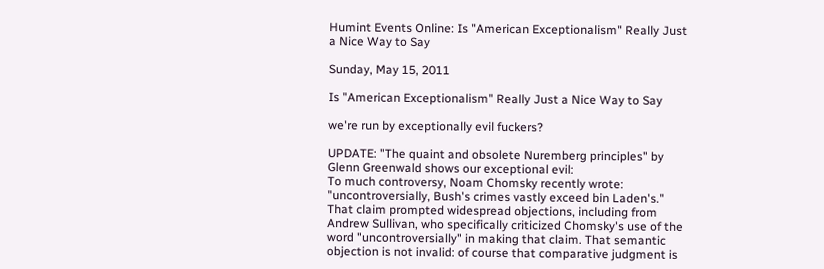Humint Events Online: Is "American Exceptionalism" Really Just a Nice Way to Say

Sunday, May 15, 2011

Is "American Exceptionalism" Really Just a Nice Way to Say

we're run by exceptionally evil fuckers?

UPDATE: "The quaint and obsolete Nuremberg principles" by Glenn Greenwald shows our exceptional evil:
To much controversy, Noam Chomsky recently wrote: "uncontroversially, Bush's crimes vastly exceed bin Laden's." That claim prompted widespread objections, including from Andrew Sullivan, who specifically criticized Chomsky's use of the word "uncontroversially" in making that claim. That semantic objection is not invalid: of course that comparative judgment is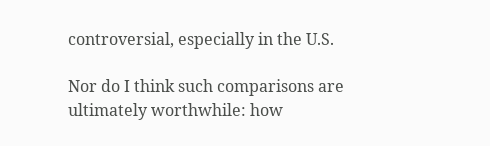controversial, especially in the U.S.

Nor do I think such comparisons are ultimately worthwhile: how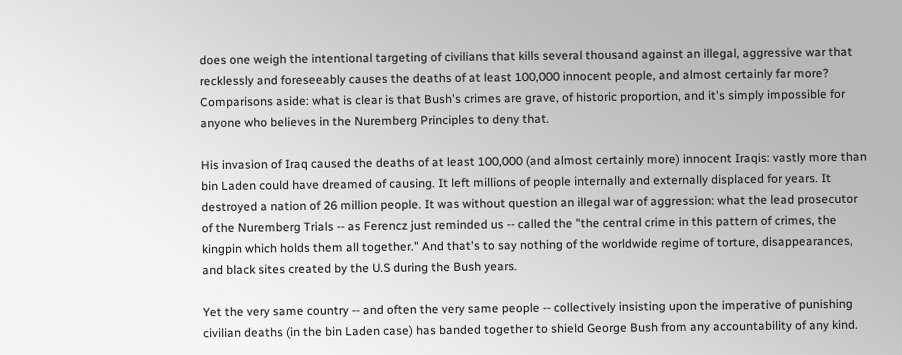does one weigh the intentional targeting of civilians that kills several thousand against an illegal, aggressive war that recklessly and foreseeably causes the deaths of at least 100,000 innocent people, and almost certainly far more? Comparisons aside: what is clear is that Bush's crimes are grave, of historic proportion, and it's simply impossible for anyone who believes in the Nuremberg Principles to deny that.

His invasion of Iraq caused the deaths of at least 100,000 (and almost certainly more) innocent Iraqis: vastly more than bin Laden could have dreamed of causing. It left millions of people internally and externally displaced for years. It destroyed a nation of 26 million people. It was without question an illegal war of aggression: what the lead prosecutor of the Nuremberg Trials -- as Ferencz just reminded us -- called the "the central crime in this pattern of crimes, the kingpin which holds them all together." And that's to say nothing of the worldwide regime of torture, disappearances, and black sites created by the U.S during the Bush years.

Yet the very same country -- and often the very same people -- collectively insisting upon the imperative of punishing civilian deaths (in the bin Laden case) has banded together to shield George Bush from any accountability of any kind.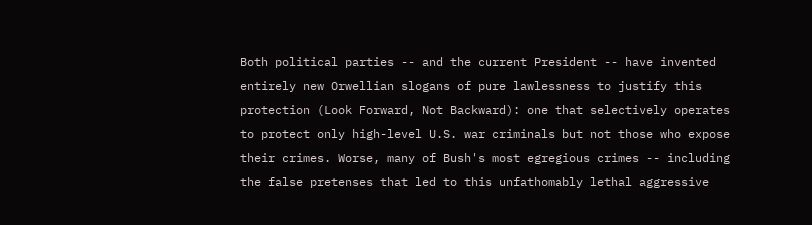Both political parties -- and the current President -- have invented entirely new Orwellian slogans of pure lawlessness to justify this protection (Look Forward, Not Backward): one that selectively operates to protect only high-level U.S. war criminals but not those who expose their crimes. Worse, many of Bush's most egregious crimes -- including the false pretenses that led to this unfathomably lethal aggressive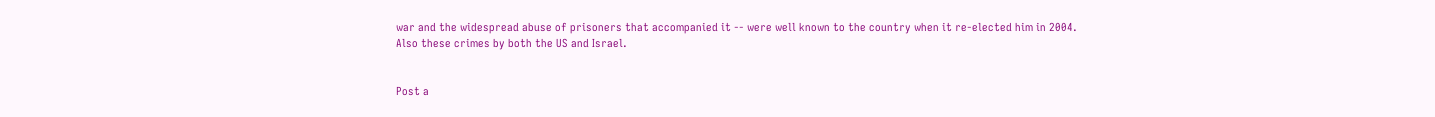war and the widespread abuse of prisoners that accompanied it -- were well known to the country when it re-elected him in 2004.
Also these crimes by both the US and Israel.


Post a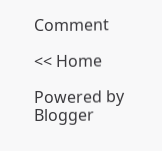Comment

<< Home

Powered by Blogger